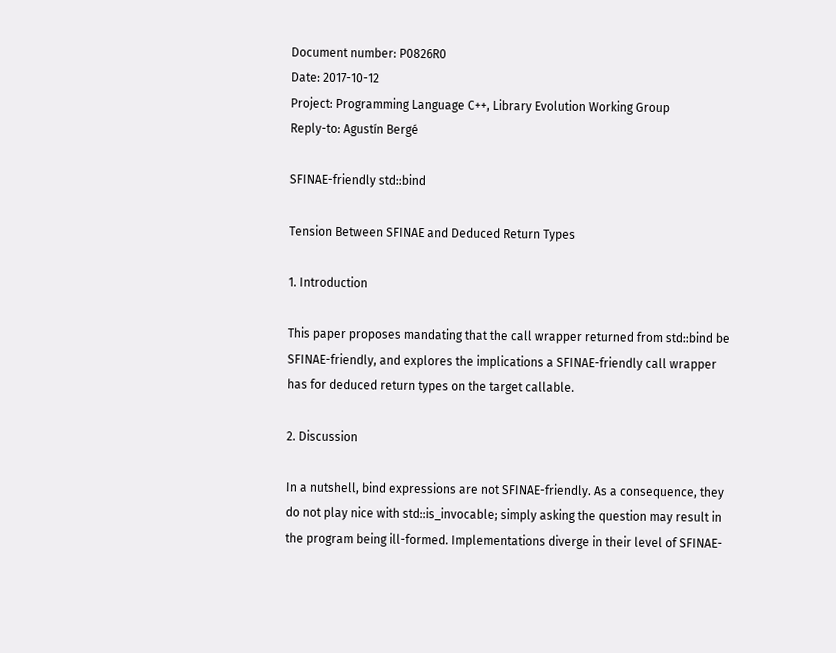Document number: P0826R0
Date: 2017-10-12
Project: Programming Language C++, Library Evolution Working Group
Reply-to: Agustín Bergé

SFINAE-friendly std::bind

Tension Between SFINAE and Deduced Return Types

1. Introduction

This paper proposes mandating that the call wrapper returned from std::bind be SFINAE-friendly, and explores the implications a SFINAE-friendly call wrapper has for deduced return types on the target callable.

2. Discussion

In a nutshell, bind expressions are not SFINAE-friendly. As a consequence, they do not play nice with std::is_invocable; simply asking the question may result in the program being ill-formed. Implementations diverge in their level of SFINAE-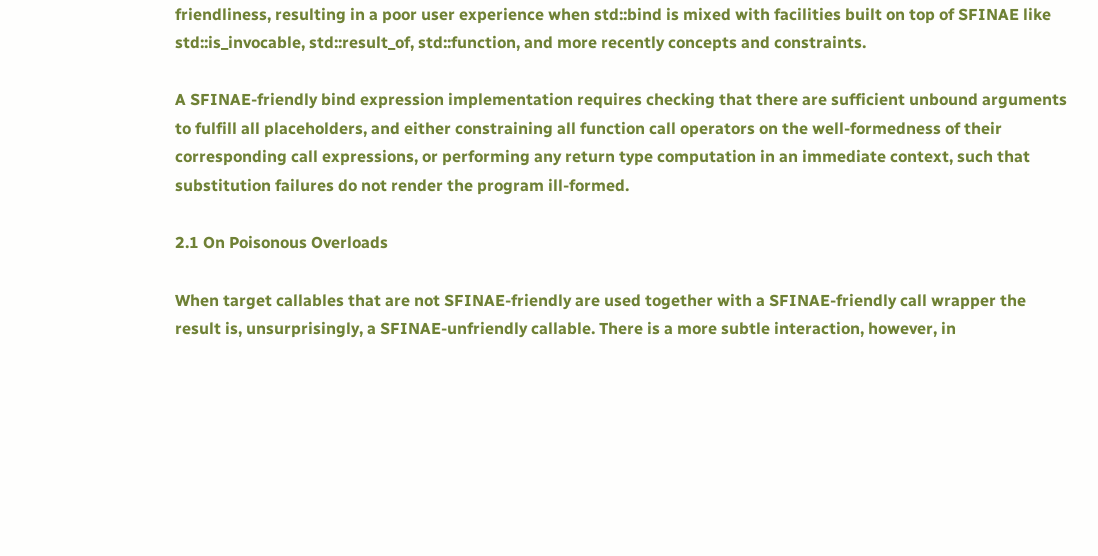friendliness, resulting in a poor user experience when std::bind is mixed with facilities built on top of SFINAE like std::is_invocable, std::result_of, std::function, and more recently concepts and constraints.

A SFINAE-friendly bind expression implementation requires checking that there are sufficient unbound arguments to fulfill all placeholders, and either constraining all function call operators on the well-formedness of their corresponding call expressions, or performing any return type computation in an immediate context, such that substitution failures do not render the program ill-formed.

2.1 On Poisonous Overloads

When target callables that are not SFINAE-friendly are used together with a SFINAE-friendly call wrapper the result is, unsurprisingly, a SFINAE-unfriendly callable. There is a more subtle interaction, however, in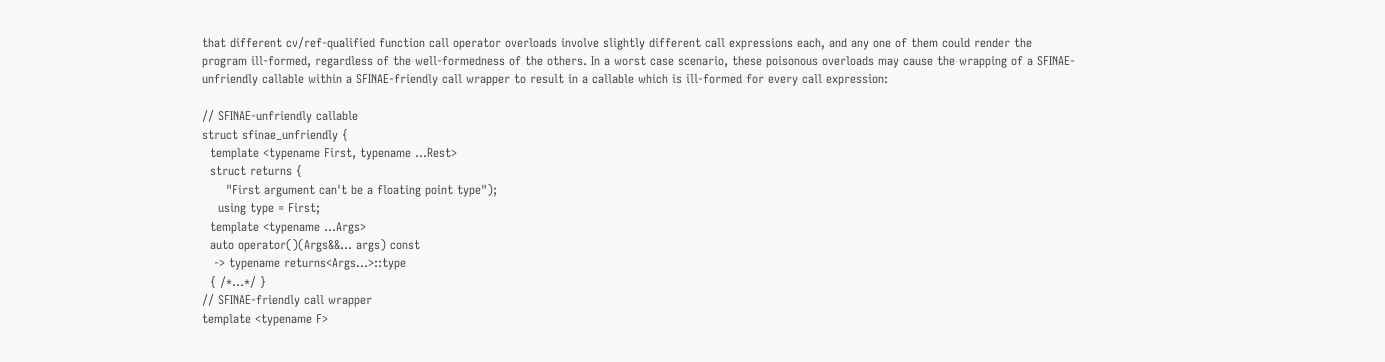that different cv/ref-qualified function call operator overloads involve slightly different call expressions each, and any one of them could render the program ill-formed, regardless of the well-formedness of the others. In a worst case scenario, these poisonous overloads may cause the wrapping of a SFINAE-unfriendly callable within a SFINAE-friendly call wrapper to result in a callable which is ill-formed for every call expression:

// SFINAE-unfriendly callable
struct sfinae_unfriendly {
  template <typename First, typename ...Rest>
  struct returns {
      "First argument can't be a floating point type");
    using type = First;
  template <typename ...Args>
  auto operator()(Args&&... args) const
   -> typename returns<Args...>::type
  { /*...*/ }
// SFINAE-friendly call wrapper
template <typename F>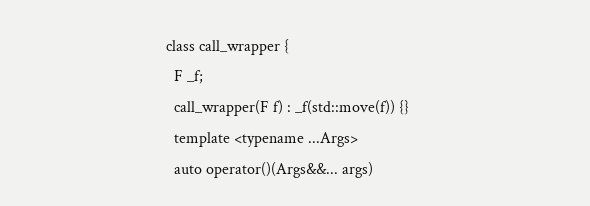class call_wrapper {
  F _f;
  call_wrapper(F f) : _f(std::move(f)) {}
  template <typename ...Args>
  auto operator()(Args&&... args)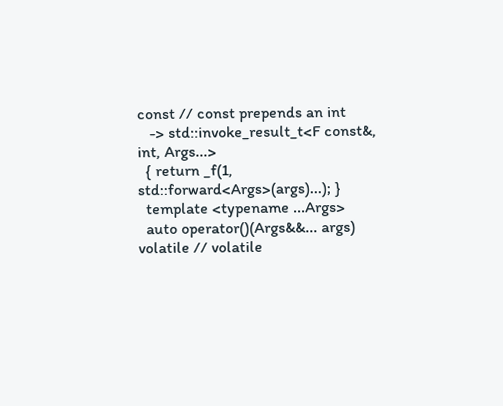const // const prepends an int
   -> std::invoke_result_t<F const&, int, Args...>
  { return _f(1, std::forward<Args>(args)...); }
  template <typename ...Args>
  auto operator()(Args&&... args) volatile // volatile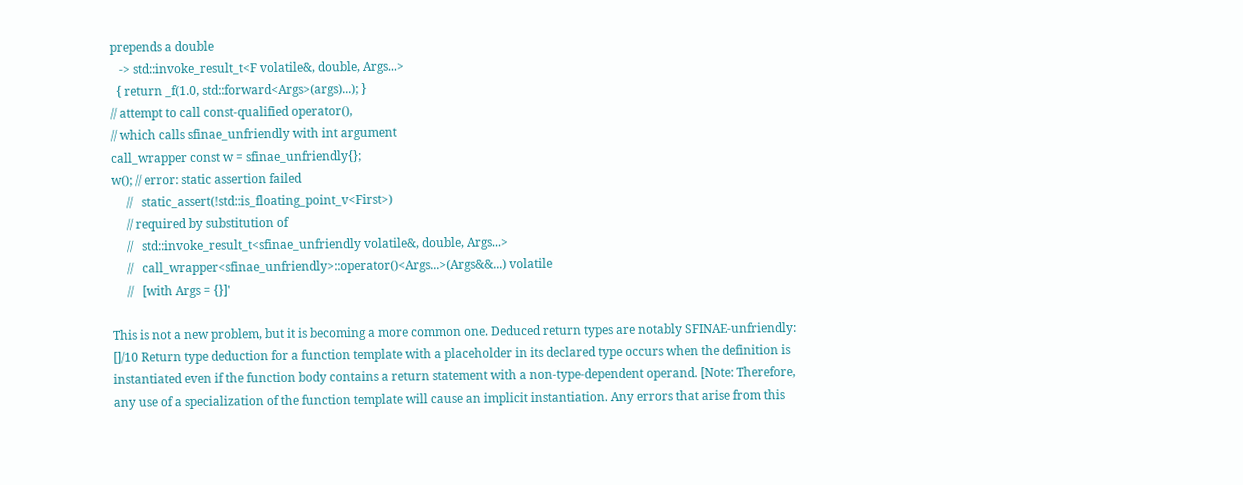prepends a double
   -> std::invoke_result_t<F volatile&, double, Args...>
  { return _f(1.0, std::forward<Args>(args)...); }
// attempt to call const-qualified operator(),
// which calls sfinae_unfriendly with int argument
call_wrapper const w = sfinae_unfriendly{};
w(); // error: static assertion failed
     //   static_assert(!std::is_floating_point_v<First>)
     // required by substitution of
     //   std::invoke_result_t<sfinae_unfriendly volatile&, double, Args...>
     //   call_wrapper<sfinae_unfriendly>::operator()<Args...>(Args&&...) volatile
     //   [with Args = {}]'

This is not a new problem, but it is becoming a more common one. Deduced return types are notably SFINAE-unfriendly: []/10 Return type deduction for a function template with a placeholder in its declared type occurs when the definition is instantiated even if the function body contains a return statement with a non-type-dependent operand. [Note: Therefore, any use of a specialization of the function template will cause an implicit instantiation. Any errors that arise from this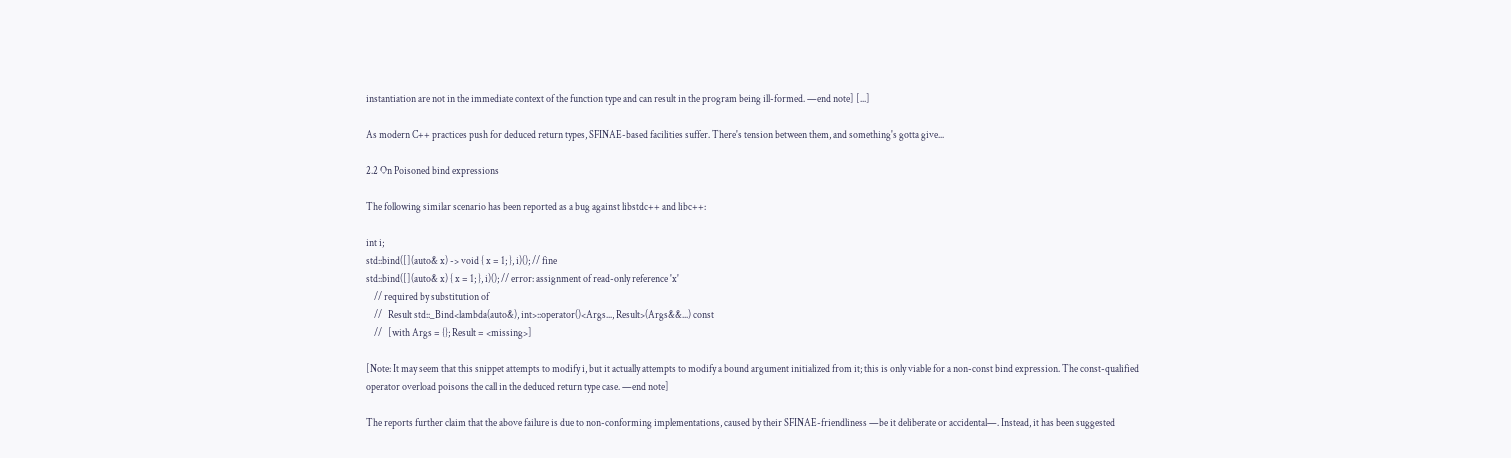instantiation are not in the immediate context of the function type and can result in the program being ill-formed. —end note] [...]

As modern C++ practices push for deduced return types, SFINAE-based facilities suffer. There's tension between them, and something's gotta give...

2.2 On Poisoned bind expressions

The following similar scenario has been reported as a bug against libstdc++ and libc++:

int i;
std::bind([](auto& x) -> void { x = 1; }, i)(); // fine
std::bind([](auto& x) { x = 1; }, i)(); // error: assignment of read-only reference 'x'
    // required by substitution of
    //   Result std::_Bind<lambda(auto&), int>::operator()<Args..., Result>(Args&&...) const
    //   [with Args = {}; Result = <missing>]

[Note: It may seem that this snippet attempts to modify i, but it actually attempts to modify a bound argument initialized from it; this is only viable for a non-const bind expression. The const-qualified operator overload poisons the call in the deduced return type case. —end note]

The reports further claim that the above failure is due to non-conforming implementations, caused by their SFINAE-friendliness —be it deliberate or accidental—. Instead, it has been suggested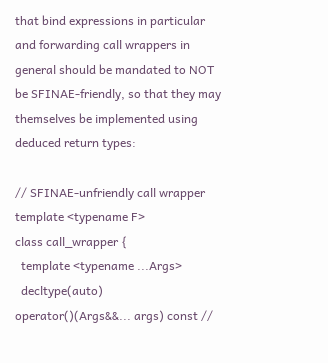that bind expressions in particular and forwarding call wrappers in general should be mandated to NOT be SFINAE-friendly, so that they may themselves be implemented using deduced return types:

// SFINAE-unfriendly call wrapper
template <typename F>
class call_wrapper {
  template <typename ...Args>
  decltype(auto) operator()(Args&&... args) const //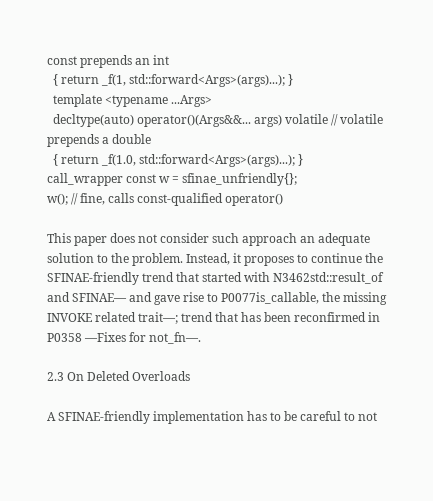const prepends an int
  { return _f(1, std::forward<Args>(args)...); }
  template <typename ...Args>
  decltype(auto) operator()(Args&&... args) volatile // volatile prepends a double
  { return _f(1.0, std::forward<Args>(args)...); }
call_wrapper const w = sfinae_unfriendly{};
w(); // fine, calls const-qualified operator()

This paper does not consider such approach an adequate solution to the problem. Instead, it proposes to continue the SFINAE-friendly trend that started with N3462std::result_of and SFINAE— and gave rise to P0077is_callable, the missing INVOKE related trait—; trend that has been reconfirmed in P0358 —Fixes for not_fn—.

2.3 On Deleted Overloads

A SFINAE-friendly implementation has to be careful to not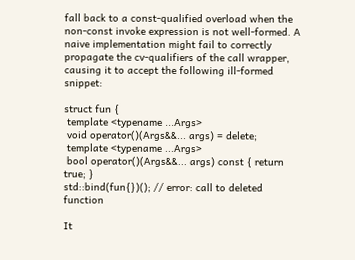fall back to a const-qualified overload when the non-const invoke expression is not well-formed. A naive implementation might fail to correctly propagate the cv-qualifiers of the call wrapper, causing it to accept the following ill-formed snippet:

struct fun {
 template <typename ...Args>
 void operator()(Args&&... args) = delete;
 template <typename ...Args>
 bool operator()(Args&&... args) const { return true; }
std::bind(fun{})(); // error: call to deleted function

It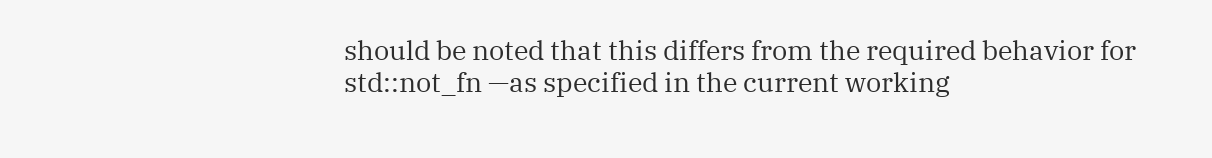should be noted that this differs from the required behavior for std::not_fn —as specified in the current working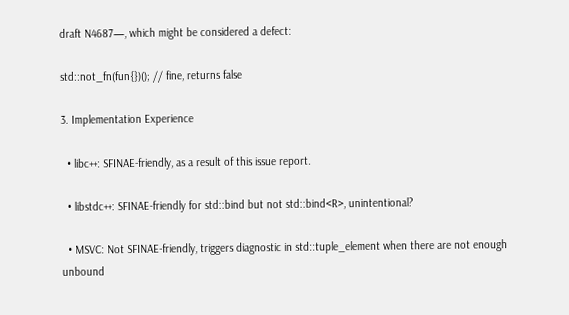draft N4687—, which might be considered a defect:

std::not_fn(fun{})(); // fine, returns false

3. Implementation Experience

  • libc++: SFINAE-friendly, as a result of this issue report.

  • libstdc++: SFINAE-friendly for std::bind but not std::bind<R>, unintentional?

  • MSVC: Not SFINAE-friendly, triggers diagnostic in std::tuple_element when there are not enough unbound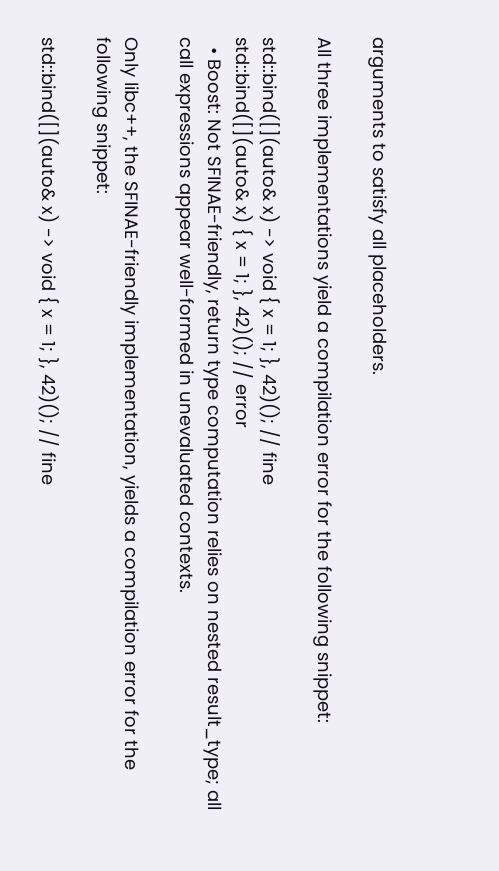arguments to satisfy all placeholders.

All three implementations yield a compilation error for the following snippet:

std::bind([](auto& x) -> void { x = 1; }, 42)(); // fine
std::bind([](auto& x) { x = 1; }, 42)(); // error
  • Boost: Not SFINAE-friendly, return type computation relies on nested result_type; all call expressions appear well-formed in unevaluated contexts.

Only libc++, the SFINAE-friendly implementation, yields a compilation error for the following snippet:

std::bind([](auto& x) -> void { x = 1; }, 42)(); // fine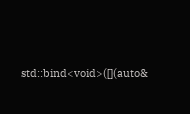std::bind<void>([](auto&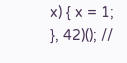x) { x = 1; }, 42)(); //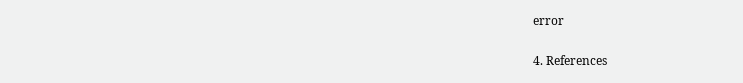error

4. References